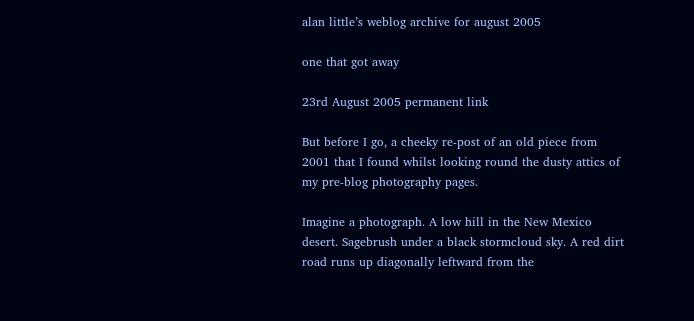alan little’s weblog archive for august 2005

one that got away

23rd August 2005 permanent link

But before I go, a cheeky re-post of an old piece from 2001 that I found whilst looking round the dusty attics of my pre-blog photography pages.

Imagine a photograph. A low hill in the New Mexico desert. Sagebrush under a black stormcloud sky. A red dirt road runs up diagonally leftward from the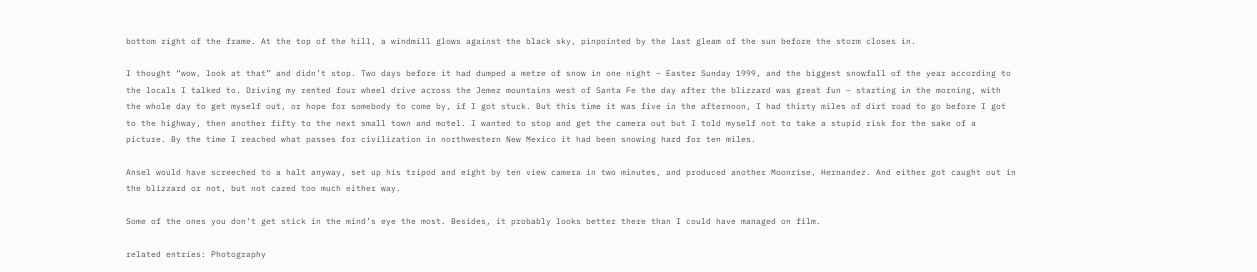bottom right of the frame. At the top of the hill, a windmill glows against the black sky, pinpointed by the last gleam of the sun before the storm closes in.

I thought “wow, look at that” and didn’t stop. Two days before it had dumped a metre of snow in one night – Easter Sunday 1999, and the biggest snowfall of the year according to the locals I talked to. Driving my rented four wheel drive across the Jemez mountains west of Santa Fe the day after the blizzard was great fun – starting in the morning, with the whole day to get myself out, or hope for somebody to come by, if I got stuck. But this time it was five in the afternoon, I had thirty miles of dirt road to go before I got to the highway, then another fifty to the next small town and motel. I wanted to stop and get the camera out but I told myself not to take a stupid risk for the sake of a picture. By the time I reached what passes for civilization in northwestern New Mexico it had been snowing hard for ten miles.

Ansel would have screeched to a halt anyway, set up his tripod and eight by ten view camera in two minutes, and produced another Moonrise, Hernandez. And either got caught out in the blizzard or not, but not cared too much either way.

Some of the ones you don’t get stick in the mind’s eye the most. Besides, it probably looks better there than I could have managed on film.

related entries: Photography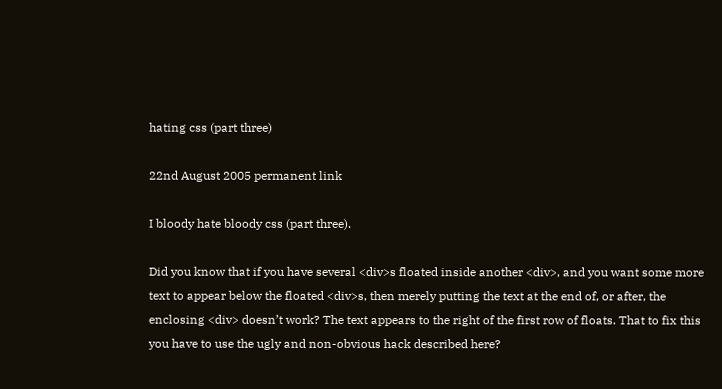hating css (part three)

22nd August 2005 permanent link

I bloody hate bloody css (part three).

Did you know that if you have several <div>s floated inside another <div>, and you want some more text to appear below the floated <div>s, then merely putting the text at the end of, or after, the enclosing <div> doesn’t work? The text appears to the right of the first row of floats. That to fix this you have to use the ugly and non-obvious hack described here?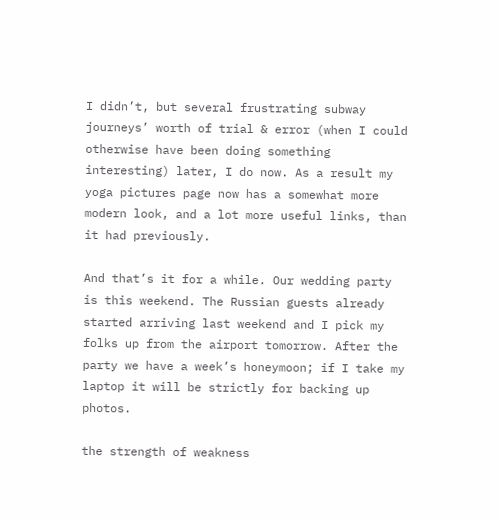I didn’t, but several frustrating subway journeys’ worth of trial & error (when I could otherwise have been doing something interesting) later, I do now. As a result my yoga pictures page now has a somewhat more modern look, and a lot more useful links, than it had previously.

And that’s it for a while. Our wedding party is this weekend. The Russian guests already started arriving last weekend and I pick my folks up from the airport tomorrow. After the party we have a week’s honeymoon; if I take my laptop it will be strictly for backing up photos.

the strength of weakness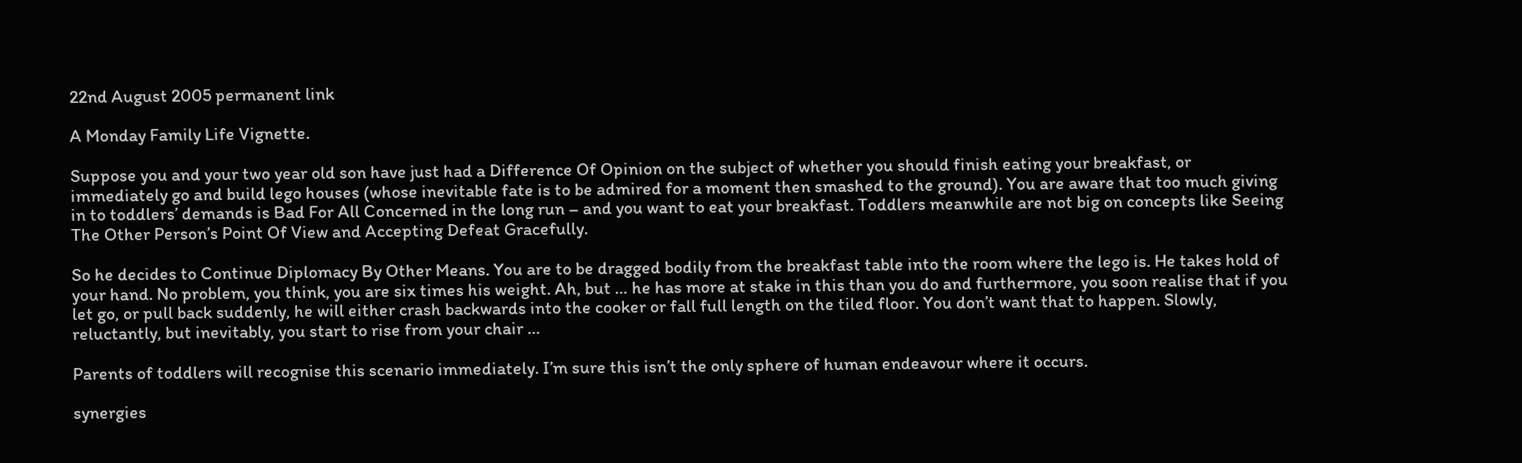22nd August 2005 permanent link

A Monday Family Life Vignette.

Suppose you and your two year old son have just had a Difference Of Opinion on the subject of whether you should finish eating your breakfast, or immediately go and build lego houses (whose inevitable fate is to be admired for a moment then smashed to the ground). You are aware that too much giving in to toddlers’ demands is Bad For All Concerned in the long run – and you want to eat your breakfast. Toddlers meanwhile are not big on concepts like Seeing The Other Person’s Point Of View and Accepting Defeat Gracefully.

So he decides to Continue Diplomacy By Other Means. You are to be dragged bodily from the breakfast table into the room where the lego is. He takes hold of your hand. No problem, you think, you are six times his weight. Ah, but … he has more at stake in this than you do and furthermore, you soon realise that if you let go, or pull back suddenly, he will either crash backwards into the cooker or fall full length on the tiled floor. You don’t want that to happen. Slowly, reluctantly, but inevitably, you start to rise from your chair …

Parents of toddlers will recognise this scenario immediately. I’m sure this isn’t the only sphere of human endeavour where it occurs.

synergies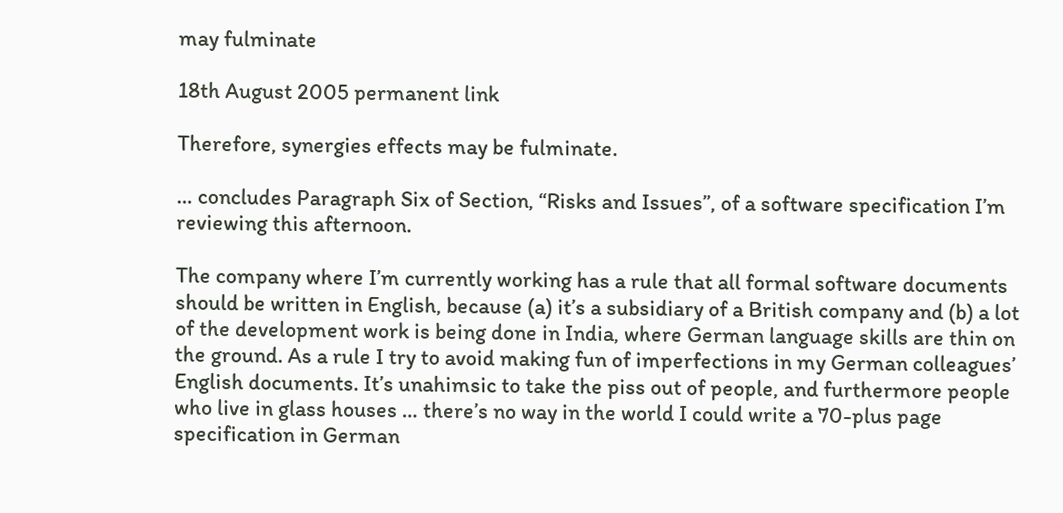may fulminate

18th August 2005 permanent link

Therefore, synergies effects may be fulminate.

… concludes Paragraph Six of Section, “Risks and Issues”, of a software specification I’m reviewing this afternoon.

The company where I’m currently working has a rule that all formal software documents should be written in English, because (a) it’s a subsidiary of a British company and (b) a lot of the development work is being done in India, where German language skills are thin on the ground. As a rule I try to avoid making fun of imperfections in my German colleagues’ English documents. It’s unahimsic to take the piss out of people, and furthermore people who live in glass houses … there’s no way in the world I could write a 70-plus page specification in German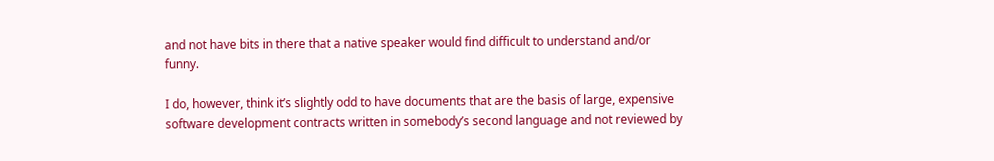and not have bits in there that a native speaker would find difficult to understand and/or funny.

I do, however, think it’s slightly odd to have documents that are the basis of large, expensive software development contracts written in somebody’s second language and not reviewed by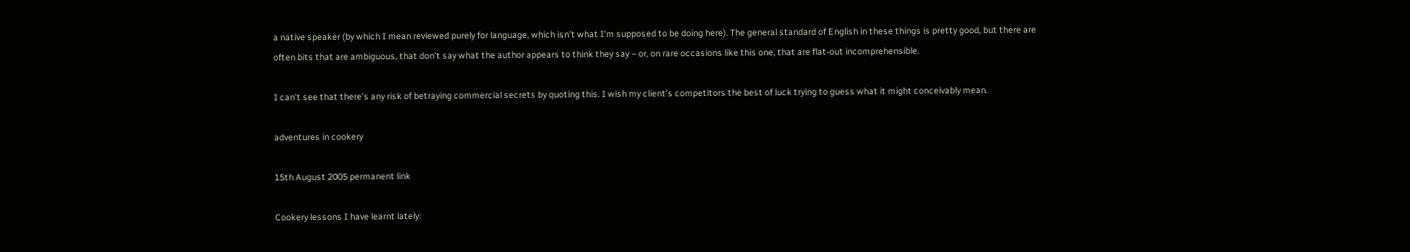a native speaker (by which I mean reviewed purely for language, which isn’t what I’m supposed to be doing here). The general standard of English in these things is pretty good, but there are often bits that are ambiguous, that don’t say what the author appears to think they say – or, on rare occasions like this one, that are flat-out incomprehensible.

I can’t see that there’s any risk of betraying commercial secrets by quoting this. I wish my client’s competitors the best of luck trying to guess what it might conceivably mean.

adventures in cookery

15th August 2005 permanent link

Cookery lessons I have learnt lately: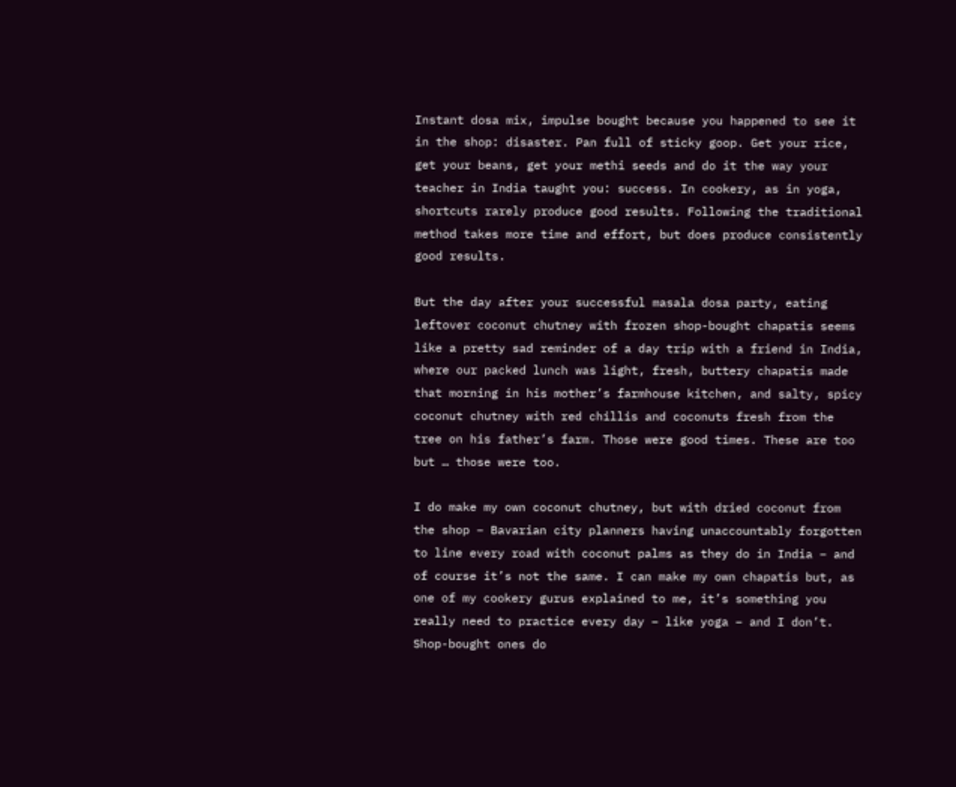Instant dosa mix, impulse bought because you happened to see it in the shop: disaster. Pan full of sticky goop. Get your rice, get your beans, get your methi seeds and do it the way your teacher in India taught you: success. In cookery, as in yoga, shortcuts rarely produce good results. Following the traditional method takes more time and effort, but does produce consistently good results.

But the day after your successful masala dosa party, eating leftover coconut chutney with frozen shop-bought chapatis seems like a pretty sad reminder of a day trip with a friend in India, where our packed lunch was light, fresh, buttery chapatis made that morning in his mother’s farmhouse kitchen, and salty, spicy coconut chutney with red chillis and coconuts fresh from the tree on his father’s farm. Those were good times. These are too but … those were too.

I do make my own coconut chutney, but with dried coconut from the shop – Bavarian city planners having unaccountably forgotten to line every road with coconut palms as they do in India – and of course it’s not the same. I can make my own chapatis but, as one of my cookery gurus explained to me, it’s something you really need to practice every day – like yoga – and I don’t. Shop-bought ones do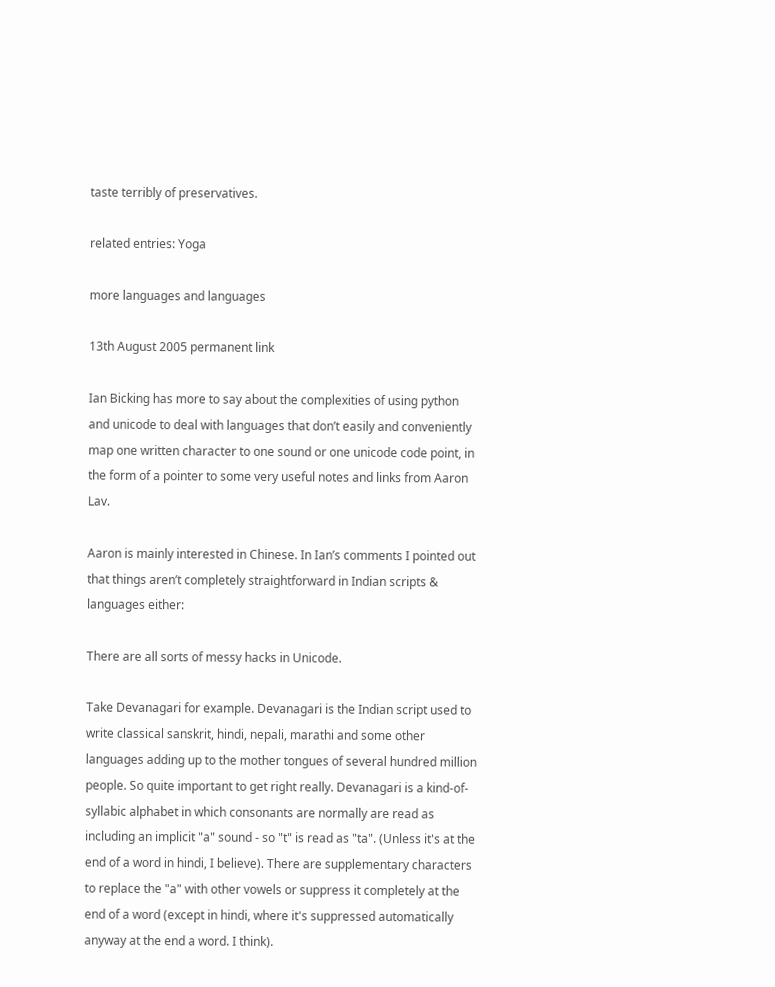taste terribly of preservatives.

related entries: Yoga

more languages and languages

13th August 2005 permanent link

Ian Bicking has more to say about the complexities of using python and unicode to deal with languages that don’t easily and conveniently map one written character to one sound or one unicode code point, in the form of a pointer to some very useful notes and links from Aaron Lav.

Aaron is mainly interested in Chinese. In Ian’s comments I pointed out that things aren’t completely straightforward in Indian scripts & languages either:

There are all sorts of messy hacks in Unicode.

Take Devanagari for example. Devanagari is the Indian script used to write classical sanskrit, hindi, nepali, marathi and some other languages adding up to the mother tongues of several hundred million people. So quite important to get right really. Devanagari is a kind-of-syllabic alphabet in which consonants are normally are read as including an implicit "a" sound - so "t" is read as "ta". (Unless it's at the end of a word in hindi, I believe). There are supplementary characters to replace the "a" with other vowels or suppress it completely at the end of a word (except in hindi, where it's suppressed automatically anyway at the end a word. I think).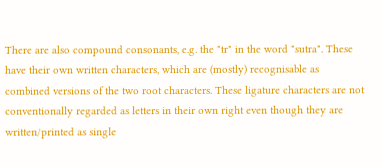There are also compound consonants, e.g. the "tr" in the word "sutra". These have their own written characters, which are (mostly) recognisable as combined versions of the two root characters. These ligature characters are not conventionally regarded as letters in their own right even though they are written/printed as single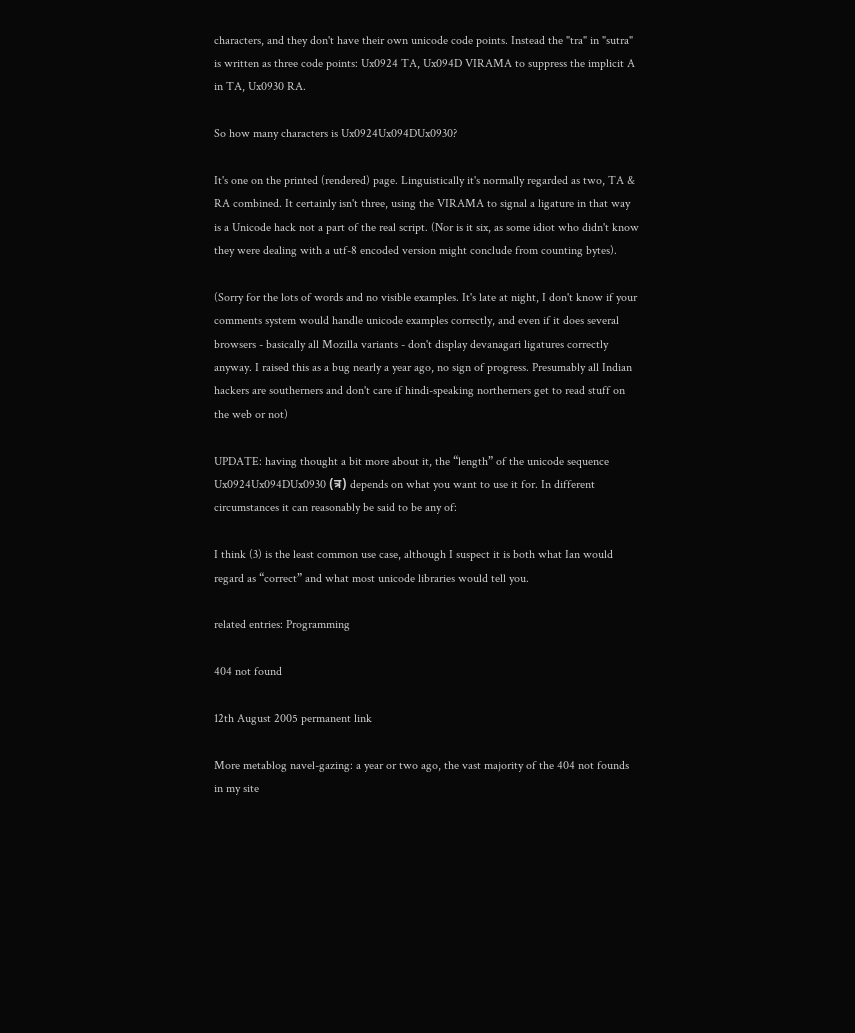characters, and they don't have their own unicode code points. Instead the "tra" in "sutra" is written as three code points: Ux0924 TA, Ux094D VIRAMA to suppress the implicit A in TA, Ux0930 RA.

So how many characters is Ux0924Ux094DUx0930?

It's one on the printed (rendered) page. Linguistically it's normally regarded as two, TA & RA combined. It certainly isn't three, using the VIRAMA to signal a ligature in that way is a Unicode hack not a part of the real script. (Nor is it six, as some idiot who didn't know they were dealing with a utf-8 encoded version might conclude from counting bytes).

(Sorry for the lots of words and no visible examples. It's late at night, I don't know if your comments system would handle unicode examples correctly, and even if it does several browsers - basically all Mozilla variants - don't display devanagari ligatures correctly anyway. I raised this as a bug nearly a year ago, no sign of progress. Presumably all Indian hackers are southerners and don't care if hindi-speaking northerners get to read stuff on the web or not)

UPDATE: having thought a bit more about it, the “length” of the unicode sequence Ux0924Ux094DUx0930 (त्र) depends on what you want to use it for. In different circumstances it can reasonably be said to be any of:

I think (3) is the least common use case, although I suspect it is both what Ian would regard as “correct” and what most unicode libraries would tell you.

related entries: Programming

404 not found

12th August 2005 permanent link

More metablog navel-gazing: a year or two ago, the vast majority of the 404 not founds in my site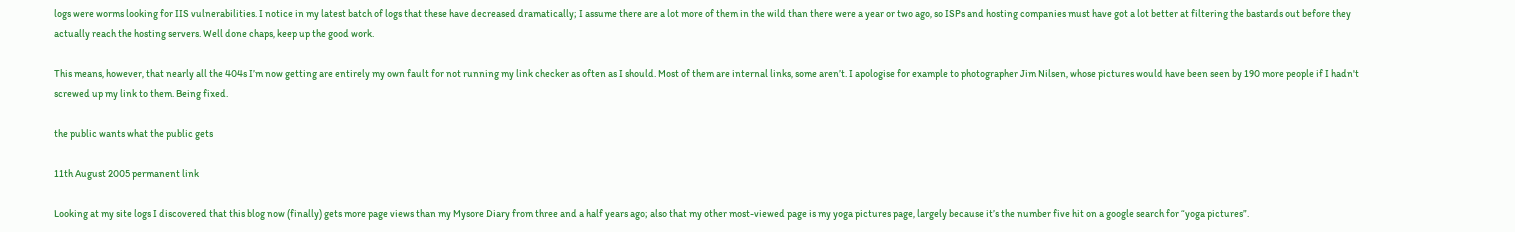logs were worms looking for IIS vulnerabilities. I notice in my latest batch of logs that these have decreased dramatically; I assume there are a lot more of them in the wild than there were a year or two ago, so ISPs and hosting companies must have got a lot better at filtering the bastards out before they actually reach the hosting servers. Well done chaps, keep up the good work.

This means, however, that nearly all the 404s I’m now getting are entirely my own fault for not running my link checker as often as I should. Most of them are internal links, some aren’t. I apologise for example to photographer Jim Nilsen, whose pictures would have been seen by 190 more people if I hadn't screwed up my link to them. Being fixed.

the public wants what the public gets

11th August 2005 permanent link

Looking at my site logs I discovered that this blog now (finally) gets more page views than my Mysore Diary from three and a half years ago; also that my other most-viewed page is my yoga pictures page, largely because it’s the number five hit on a google search for “yoga pictures”.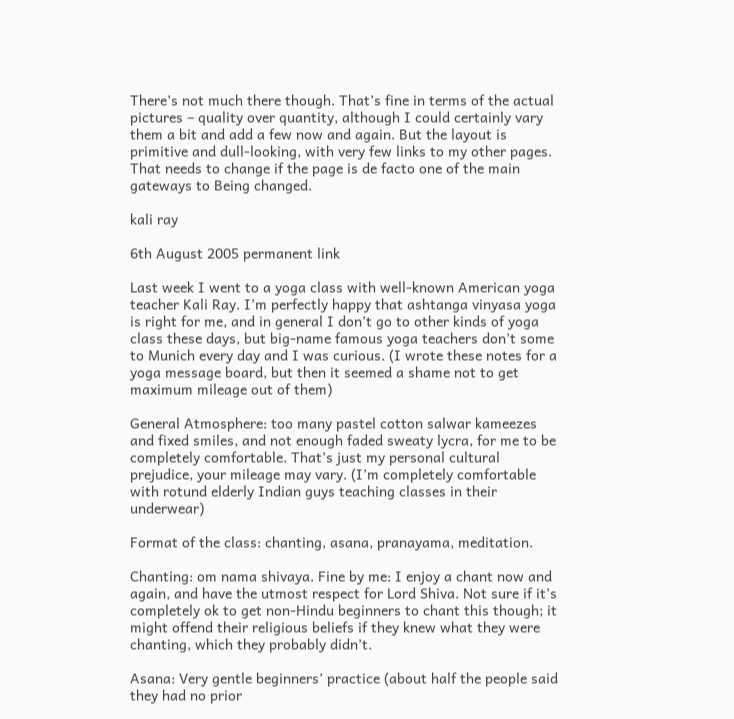There’s not much there though. That’s fine in terms of the actual pictures – quality over quantity, although I could certainly vary them a bit and add a few now and again. But the layout is primitive and dull-looking, with very few links to my other pages. That needs to change if the page is de facto one of the main gateways to Being changed.

kali ray

6th August 2005 permanent link

Last week I went to a yoga class with well-known American yoga teacher Kali Ray. I’m perfectly happy that ashtanga vinyasa yoga is right for me, and in general I don’t go to other kinds of yoga class these days, but big-name famous yoga teachers don’t some to Munich every day and I was curious. (I wrote these notes for a yoga message board, but then it seemed a shame not to get maximum mileage out of them)

General Atmosphere: too many pastel cotton salwar kameezes and fixed smiles, and not enough faded sweaty lycra, for me to be completely comfortable. That’s just my personal cultural prejudice, your mileage may vary. (I’m completely comfortable with rotund elderly Indian guys teaching classes in their underwear)

Format of the class: chanting, asana, pranayama, meditation.

Chanting: om nama shivaya. Fine by me: I enjoy a chant now and again, and have the utmost respect for Lord Shiva. Not sure if it’s completely ok to get non-Hindu beginners to chant this though; it might offend their religious beliefs if they knew what they were chanting, which they probably didn’t.

Asana: Very gentle beginners’ practice (about half the people said they had no prior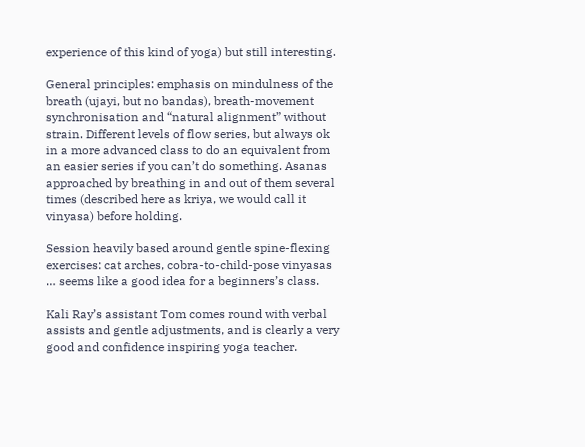experience of this kind of yoga) but still interesting.

General principles: emphasis on mindulness of the breath (ujayi, but no bandas), breath-movement synchronisation and “natural alignment” without strain. Different levels of flow series, but always ok in a more advanced class to do an equivalent from an easier series if you can’t do something. Asanas approached by breathing in and out of them several times (described here as kriya, we would call it vinyasa) before holding.

Session heavily based around gentle spine-flexing exercises: cat arches, cobra-to-child-pose vinyasas … seems like a good idea for a beginners’s class.

Kali Ray’s assistant Tom comes round with verbal assists and gentle adjustments, and is clearly a very good and confidence inspiring yoga teacher.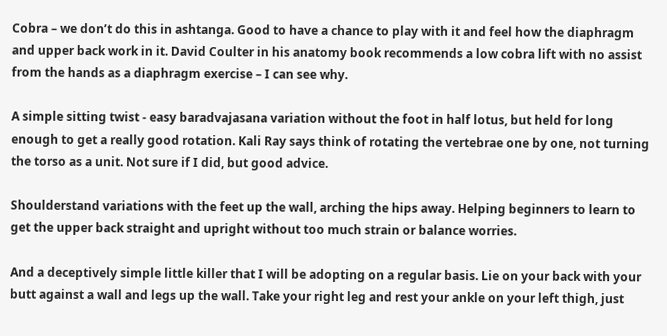Cobra – we don’t do this in ashtanga. Good to have a chance to play with it and feel how the diaphragm and upper back work in it. David Coulter in his anatomy book recommends a low cobra lift with no assist from the hands as a diaphragm exercise – I can see why.

A simple sitting twist - easy baradvajasana variation without the foot in half lotus, but held for long enough to get a really good rotation. Kali Ray says think of rotating the vertebrae one by one, not turning the torso as a unit. Not sure if I did, but good advice.

Shoulderstand variations with the feet up the wall, arching the hips away. Helping beginners to learn to get the upper back straight and upright without too much strain or balance worries.

And a deceptively simple little killer that I will be adopting on a regular basis. Lie on your back with your butt against a wall and legs up the wall. Take your right leg and rest your ankle on your left thigh, just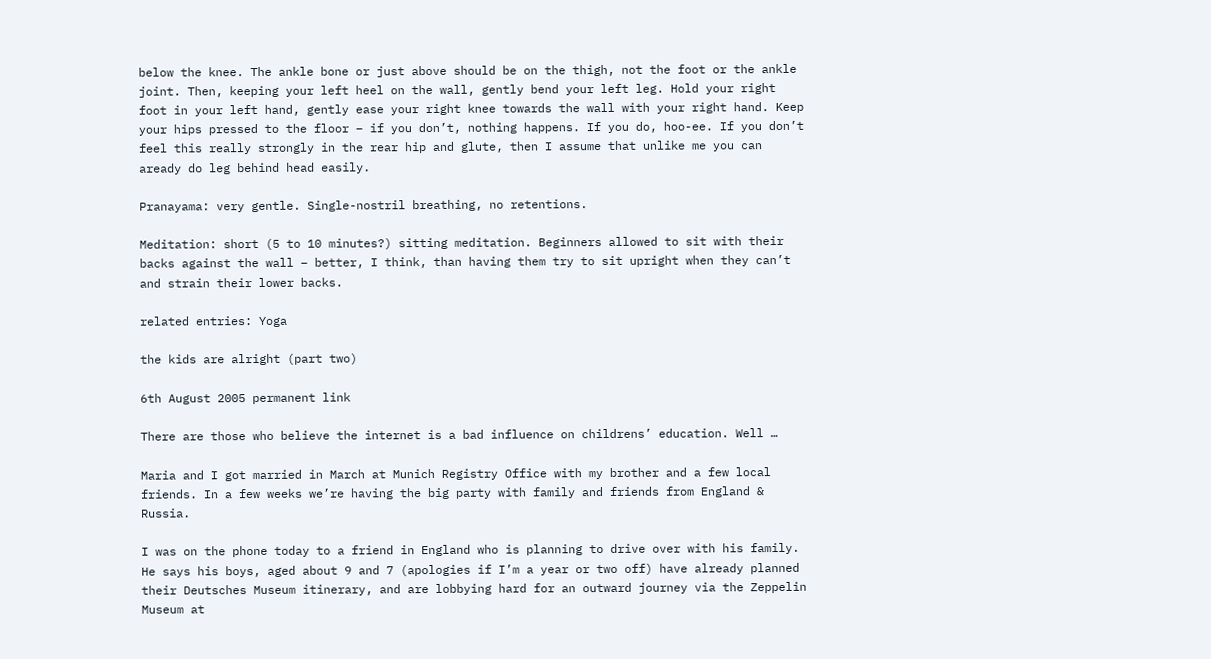below the knee. The ankle bone or just above should be on the thigh, not the foot or the ankle joint. Then, keeping your left heel on the wall, gently bend your left leg. Hold your right foot in your left hand, gently ease your right knee towards the wall with your right hand. Keep your hips pressed to the floor – if you don’t, nothing happens. If you do, hoo-ee. If you don’t feel this really strongly in the rear hip and glute, then I assume that unlike me you can aready do leg behind head easily.

Pranayama: very gentle. Single-nostril breathing, no retentions.

Meditation: short (5 to 10 minutes?) sitting meditation. Beginners allowed to sit with their backs against the wall – better, I think, than having them try to sit upright when they can’t and strain their lower backs.

related entries: Yoga

the kids are alright (part two)

6th August 2005 permanent link

There are those who believe the internet is a bad influence on childrens’ education. Well …

Maria and I got married in March at Munich Registry Office with my brother and a few local friends. In a few weeks we’re having the big party with family and friends from England & Russia.

I was on the phone today to a friend in England who is planning to drive over with his family. He says his boys, aged about 9 and 7 (apologies if I’m a year or two off) have already planned their Deutsches Museum itinerary, and are lobbying hard for an outward journey via the Zeppelin Museum at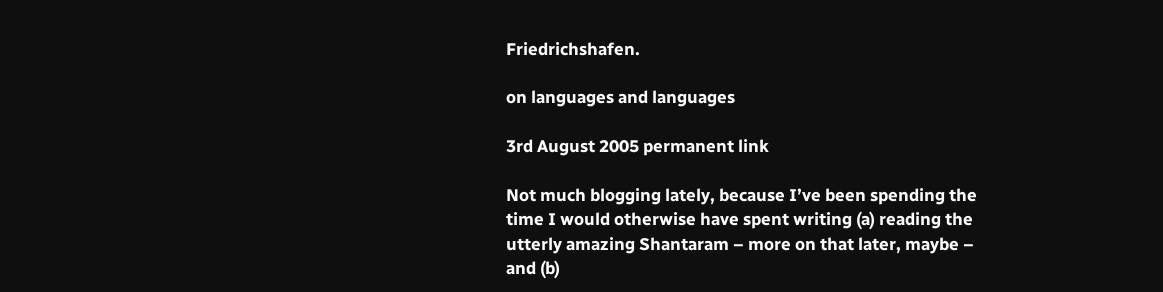Friedrichshafen.

on languages and languages

3rd August 2005 permanent link

Not much blogging lately, because I’ve been spending the time I would otherwise have spent writing (a) reading the utterly amazing Shantaram – more on that later, maybe – and (b)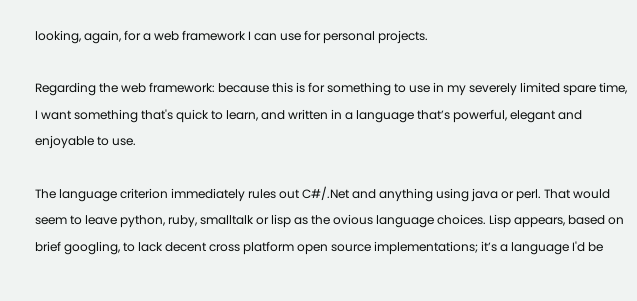looking, again, for a web framework I can use for personal projects.

Regarding the web framework: because this is for something to use in my severely limited spare time, I want something that's quick to learn, and written in a language that’s powerful, elegant and enjoyable to use.

The language criterion immediately rules out C#/.Net and anything using java or perl. That would seem to leave python, ruby, smalltalk or lisp as the ovious language choices. Lisp appears, based on brief googling, to lack decent cross platform open source implementations; it’s a language I'd be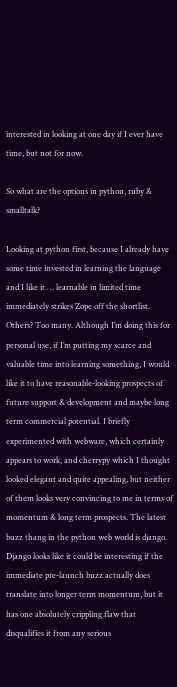interested in looking at one day if I ever have time, but not for now.

So what are the options in python, ruby & smalltalk?

Looking at python first, because I already have some time invested in learning the language and I like it … learnable in limited time immediately strikes Zope off the shortlist. Others? Too many. Although I’m doing this for personal use, if I’m putting my scarce and valuable time into learning something, I would like it to have reasonable-looking prospects of future support & development and maybe long term commercial potential. I briefly experimented with webware, which certainly appears to work, and cherrypy which I thought looked elegant and quite appealing, but neither of them looks very convincing to me in terms of momentum & long term prospects. The latest buzz thang in the python web world is django. Django looks like it could be interesting if the immediate pre-launch buzz actually does translate into longer term momentum, but it has one absolutely crippling flaw that disqualifies it from any serious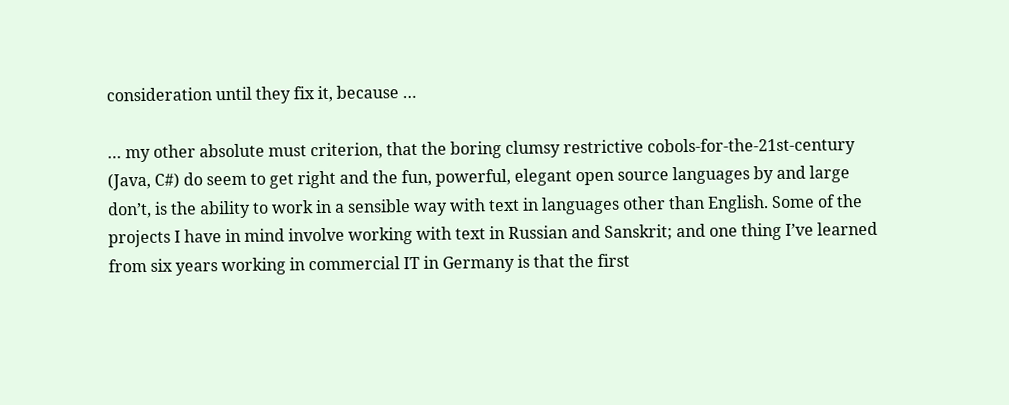consideration until they fix it, because …

… my other absolute must criterion, that the boring clumsy restrictive cobols-for-the-21st-century (Java, C#) do seem to get right and the fun, powerful, elegant open source languages by and large don’t, is the ability to work in a sensible way with text in languages other than English. Some of the projects I have in mind involve working with text in Russian and Sanskrit; and one thing I’ve learned from six years working in commercial IT in Germany is that the first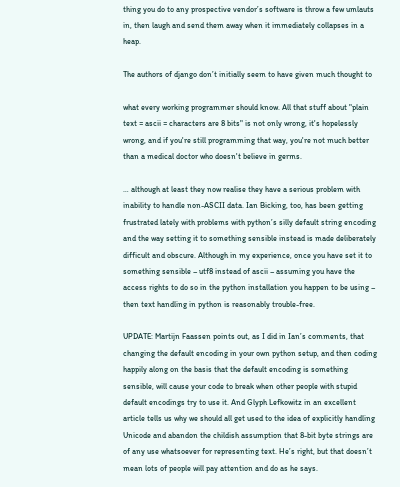thing you do to any prospective vendor’s software is throw a few umlauts in, then laugh and send them away when it immediately collapses in a heap.

The authors of django don’t initially seem to have given much thought to

what every working programmer should know. All that stuff about "plain text = ascii = characters are 8 bits" is not only wrong, it's hopelessly wrong, and if you're still programming that way, you're not much better than a medical doctor who doesn't believe in germs.

… although at least they now realise they have a serious problem with inability to handle non-ASCII data. Ian Bicking, too, has been getting frustrated lately with problems with python’s silly default string encoding and the way setting it to something sensible instead is made deliberately difficult and obscure. Although in my experience, once you have set it to something sensible – utf8 instead of ascii – assuming you have the access rights to do so in the python installation you happen to be using – then text handling in python is reasonably trouble-free.

UPDATE: Martijn Faassen points out, as I did in Ian’s comments, that changing the default encoding in your own python setup, and then coding happily along on the basis that the default encoding is something sensible, will cause your code to break when other people with stupid default encodings try to use it. And Glyph Lefkowitz in an excellent article tells us why we should all get used to the idea of explicitly handling Unicode and abandon the childish assumption that 8-bit byte strings are of any use whatsoever for representing text. He’s right, but that doesn’t mean lots of people will pay attention and do as he says.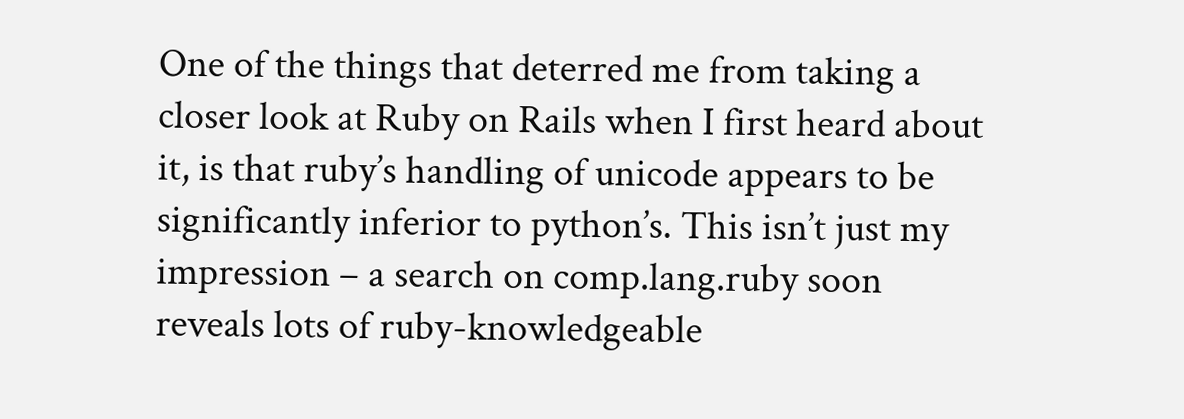One of the things that deterred me from taking a closer look at Ruby on Rails when I first heard about it, is that ruby’s handling of unicode appears to be significantly inferior to python’s. This isn’t just my impression – a search on comp.lang.ruby soon reveals lots of ruby-knowledgeable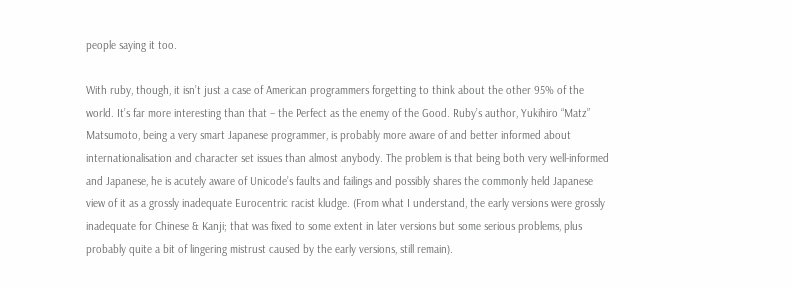people saying it too.

With ruby, though, it isn’t just a case of American programmers forgetting to think about the other 95% of the world. It’s far more interesting than that – the Perfect as the enemy of the Good. Ruby’s author, Yukihiro “Matz” Matsumoto, being a very smart Japanese programmer, is probably more aware of and better informed about internationalisation and character set issues than almost anybody. The problem is that being both very well-informed and Japanese, he is acutely aware of Unicode’s faults and failings and possibly shares the commonly held Japanese view of it as a grossly inadequate Eurocentric racist kludge. (From what I understand, the early versions were grossly inadequate for Chinese & Kanji; that was fixed to some extent in later versions but some serious problems, plus probably quite a bit of lingering mistrust caused by the early versions, still remain).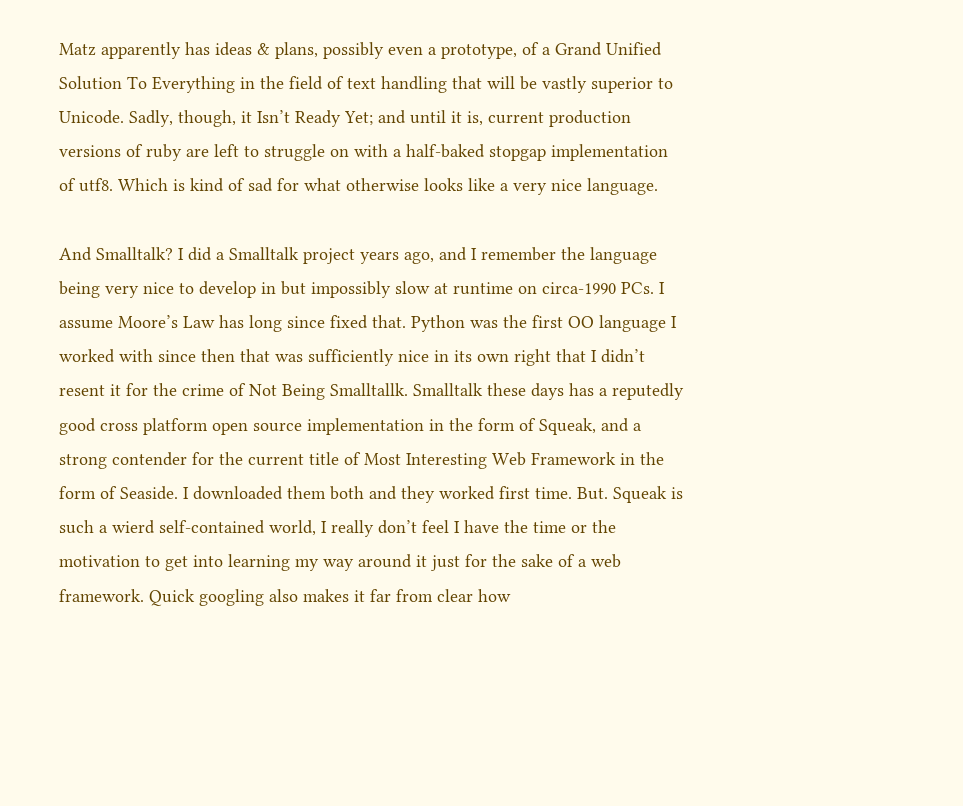Matz apparently has ideas & plans, possibly even a prototype, of a Grand Unified Solution To Everything in the field of text handling that will be vastly superior to Unicode. Sadly, though, it Isn’t Ready Yet; and until it is, current production versions of ruby are left to struggle on with a half-baked stopgap implementation of utf8. Which is kind of sad for what otherwise looks like a very nice language.

And Smalltalk? I did a Smalltalk project years ago, and I remember the language being very nice to develop in but impossibly slow at runtime on circa-1990 PCs. I assume Moore’s Law has long since fixed that. Python was the first OO language I worked with since then that was sufficiently nice in its own right that I didn’t resent it for the crime of Not Being Smalltallk. Smalltalk these days has a reputedly good cross platform open source implementation in the form of Squeak, and a strong contender for the current title of Most Interesting Web Framework in the form of Seaside. I downloaded them both and they worked first time. But. Squeak is such a wierd self-contained world, I really don’t feel I have the time or the motivation to get into learning my way around it just for the sake of a web framework. Quick googling also makes it far from clear how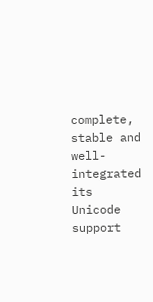complete, stable and well-integrated its Unicode support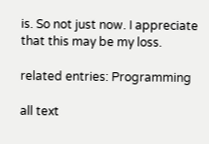is. So not just now. I appreciate that this may be my loss.

related entries: Programming

all text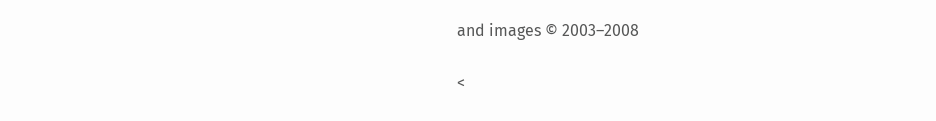and images © 2003–2008

<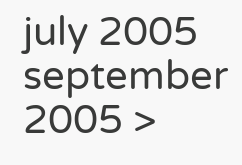july 2005 september 2005 >